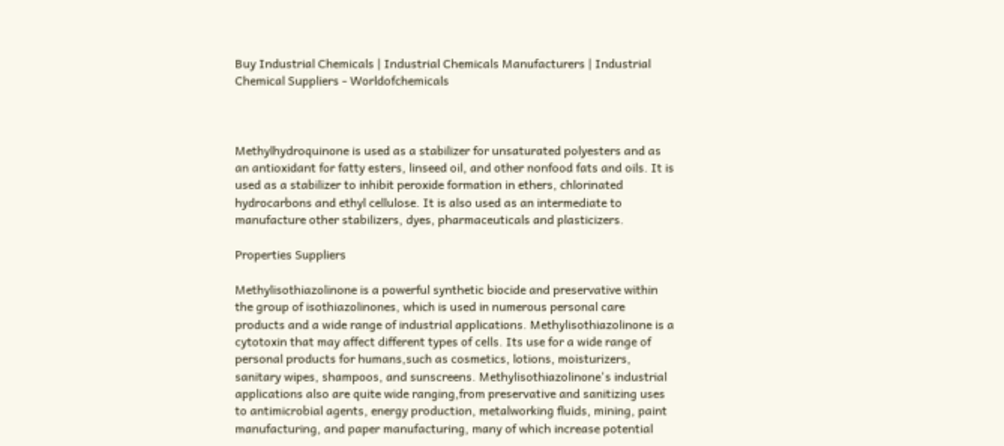Buy Industrial Chemicals | Industrial Chemicals Manufacturers | Industrial Chemical Suppliers - Worldofchemicals



Methylhydroquinone is used as a stabilizer for unsaturated polyesters and as an antioxidant for fatty esters, linseed oil, and other nonfood fats and oils. It is used as a stabilizer to inhibit peroxide formation in ethers, chlorinated hydrocarbons and ethyl cellulose. It is also used as an intermediate to manufacture other stabilizers, dyes, pharmaceuticals and plasticizers.

Properties Suppliers

Methylisothiazolinone is a powerful synthetic biocide and preservative within the group of isothiazolinones, which is used in numerous personal care products and a wide range of industrial applications. Methylisothiazolinone is a cytotoxin that may affect different types of cells. Its use for a wide range of personal products for humans,such as cosmetics, lotions, moisturizers, sanitary wipes, shampoos, and sunscreens. Methylisothiazolinone's industrial applications also are quite wide ranging,from preservative and sanitizing uses to antimicrobial agents, energy production, metalworking fluids, mining, paint manufacturing, and paper manufacturing, many of which increase potential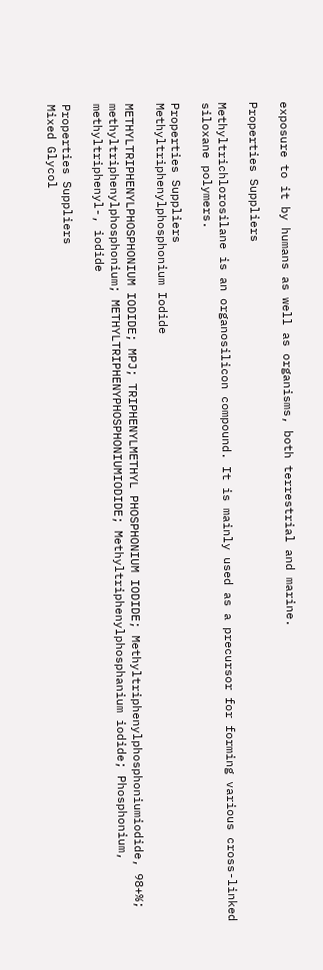exposure to it by humans as well as organisms, both terrestrial and marine.

Properties Suppliers

Methyltrichlorosilane is an organosilicon compound. It is mainly used as a precursor for forming various cross-linked siloxane polymers.

Properties Suppliers
Methyltriphenylphosphonium Iodide

METHYLTRIPHENYLPHOSPHONIUM IODIDE; MPJ; TRIPHENYLMETHYL PHOSPHONIUM IODIDE; Methyltriphenylphosphoniumiodide, 98+%; methyltriphenylphosphonium; METHYLTRIPHENYPHOSPHONIUMIODIDE; Methyltriphenylphosphanium iodide; Phosphonium, methyltriphenyl-, iodide

Properties Suppliers
Mixed Glycol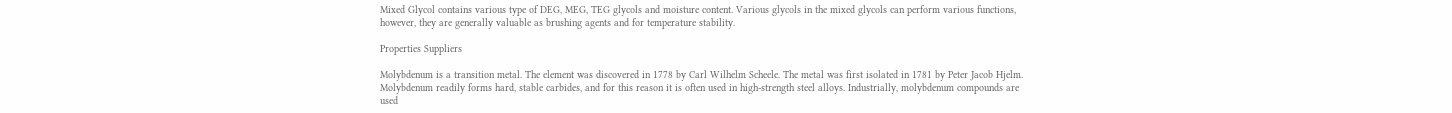Mixed Glycol contains various type of DEG, MEG, TEG glycols and moisture content. Various glycols in the mixed glycols can perform various functions, however, they are generally valuable as brushing agents and for temperature stability.

Properties Suppliers

Molybdenum is a transition metal. The element was discovered in 1778 by Carl Wilhelm Scheele. The metal was first isolated in 1781 by Peter Jacob Hjelm. Molybdenum readily forms hard, stable carbides, and for this reason it is often used in high-strength steel alloys. Industrially, molybdenum compounds are used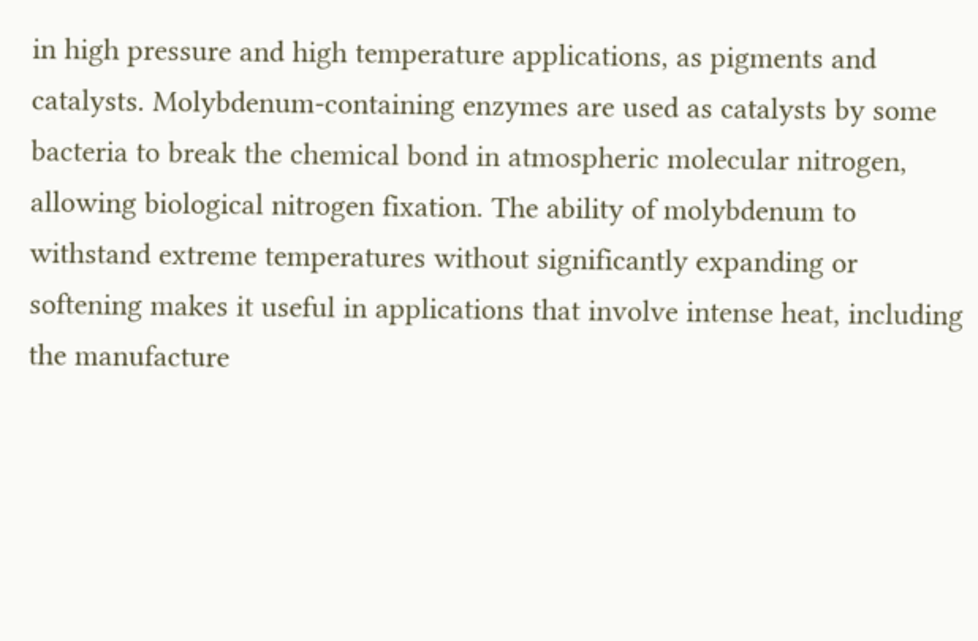in high pressure and high temperature applications, as pigments and catalysts. Molybdenum-containing enzymes are used as catalysts by some bacteria to break the chemical bond in atmospheric molecular nitrogen, allowing biological nitrogen fixation. The ability of molybdenum to withstand extreme temperatures without significantly expanding or softening makes it useful in applications that involve intense heat, including the manufacture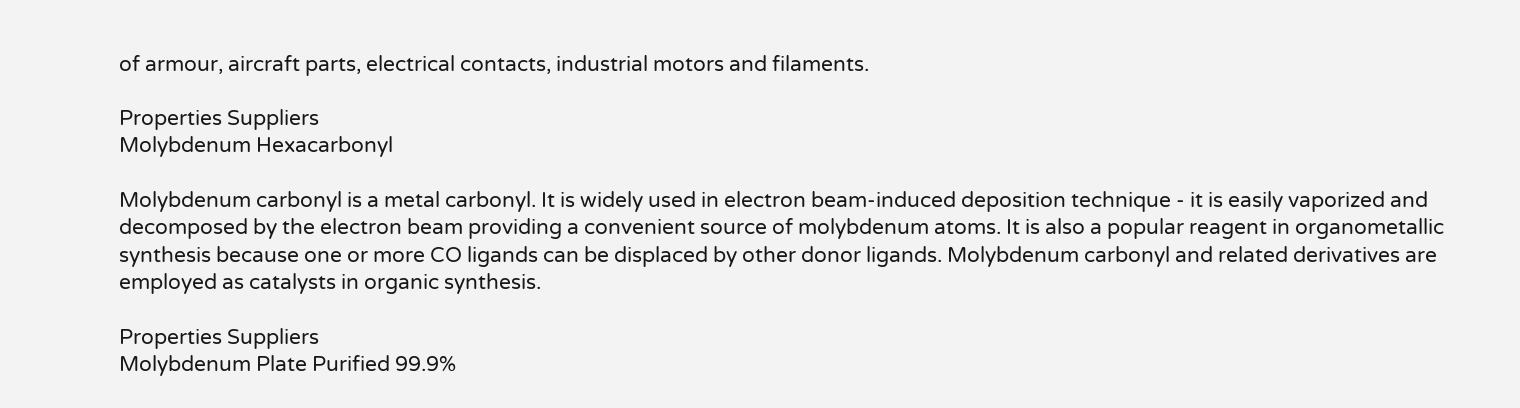of armour, aircraft parts, electrical contacts, industrial motors and filaments.

Properties Suppliers
Molybdenum Hexacarbonyl

Molybdenum carbonyl is a metal carbonyl. It is widely used in electron beam-induced deposition technique - it is easily vaporized and decomposed by the electron beam providing a convenient source of molybdenum atoms. It is also a popular reagent in organometallic synthesis because one or more CO ligands can be displaced by other donor ligands. Molybdenum carbonyl and related derivatives are employed as catalysts in organic synthesis.

Properties Suppliers
Molybdenum Plate Purified 99.9%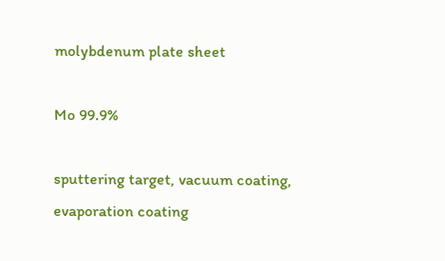molybdenum plate sheet

Mo 99.9%

sputtering target, vacuum coating, evaporation coating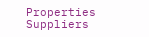Properties Suppliers